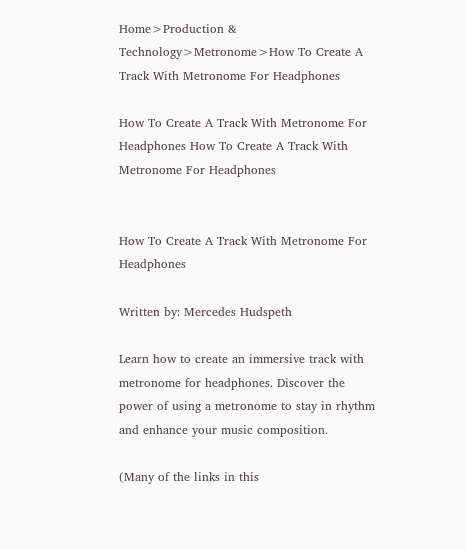Home>Production & Technology>Metronome>How To Create A Track With Metronome For Headphones

How To Create A Track With Metronome For Headphones How To Create A Track With Metronome For Headphones


How To Create A Track With Metronome For Headphones

Written by: Mercedes Hudspeth

Learn how to create an immersive track with metronome for headphones. Discover the power of using a metronome to stay in rhythm and enhance your music composition.

(Many of the links in this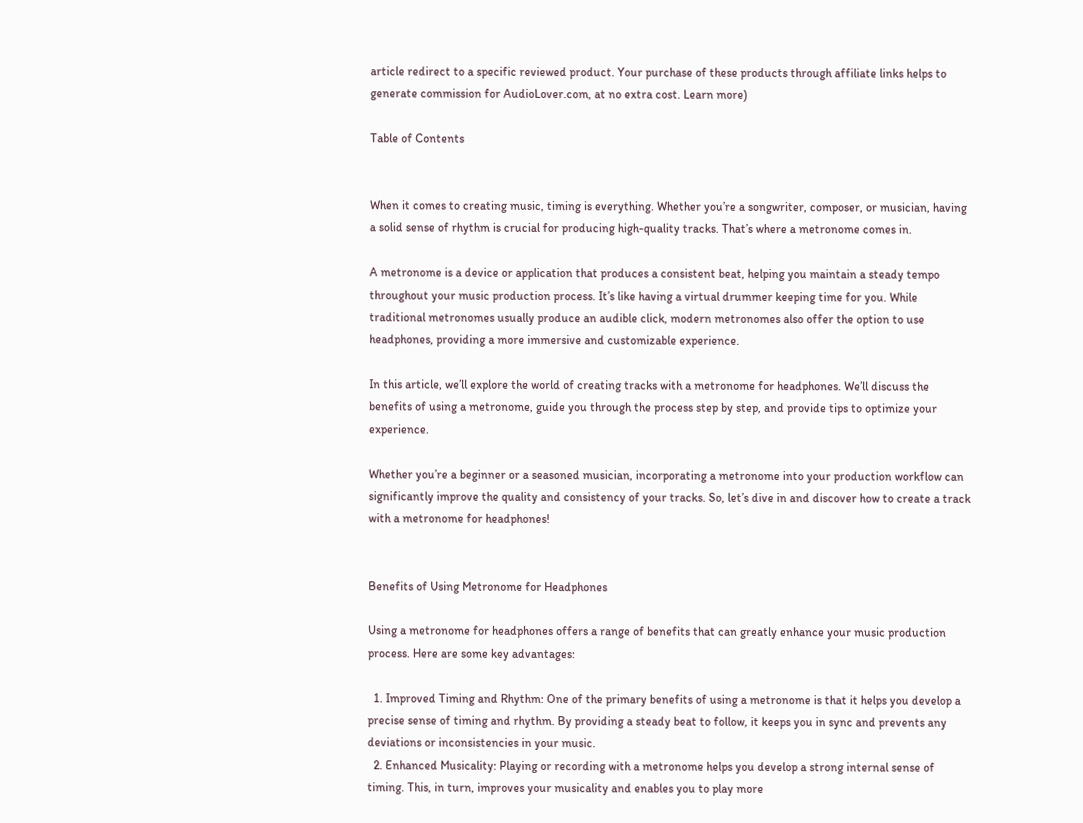article redirect to a specific reviewed product. Your purchase of these products through affiliate links helps to generate commission for AudioLover.com, at no extra cost. Learn more)

Table of Contents


When it comes to creating music, timing is everything. Whether you’re a songwriter, composer, or musician, having a solid sense of rhythm is crucial for producing high-quality tracks. That’s where a metronome comes in.

A metronome is a device or application that produces a consistent beat, helping you maintain a steady tempo throughout your music production process. It’s like having a virtual drummer keeping time for you. While traditional metronomes usually produce an audible click, modern metronomes also offer the option to use headphones, providing a more immersive and customizable experience.

In this article, we’ll explore the world of creating tracks with a metronome for headphones. We’ll discuss the benefits of using a metronome, guide you through the process step by step, and provide tips to optimize your experience.

Whether you’re a beginner or a seasoned musician, incorporating a metronome into your production workflow can significantly improve the quality and consistency of your tracks. So, let’s dive in and discover how to create a track with a metronome for headphones!


Benefits of Using Metronome for Headphones

Using a metronome for headphones offers a range of benefits that can greatly enhance your music production process. Here are some key advantages:

  1. Improved Timing and Rhythm: One of the primary benefits of using a metronome is that it helps you develop a precise sense of timing and rhythm. By providing a steady beat to follow, it keeps you in sync and prevents any deviations or inconsistencies in your music.
  2. Enhanced Musicality: Playing or recording with a metronome helps you develop a strong internal sense of timing. This, in turn, improves your musicality and enables you to play more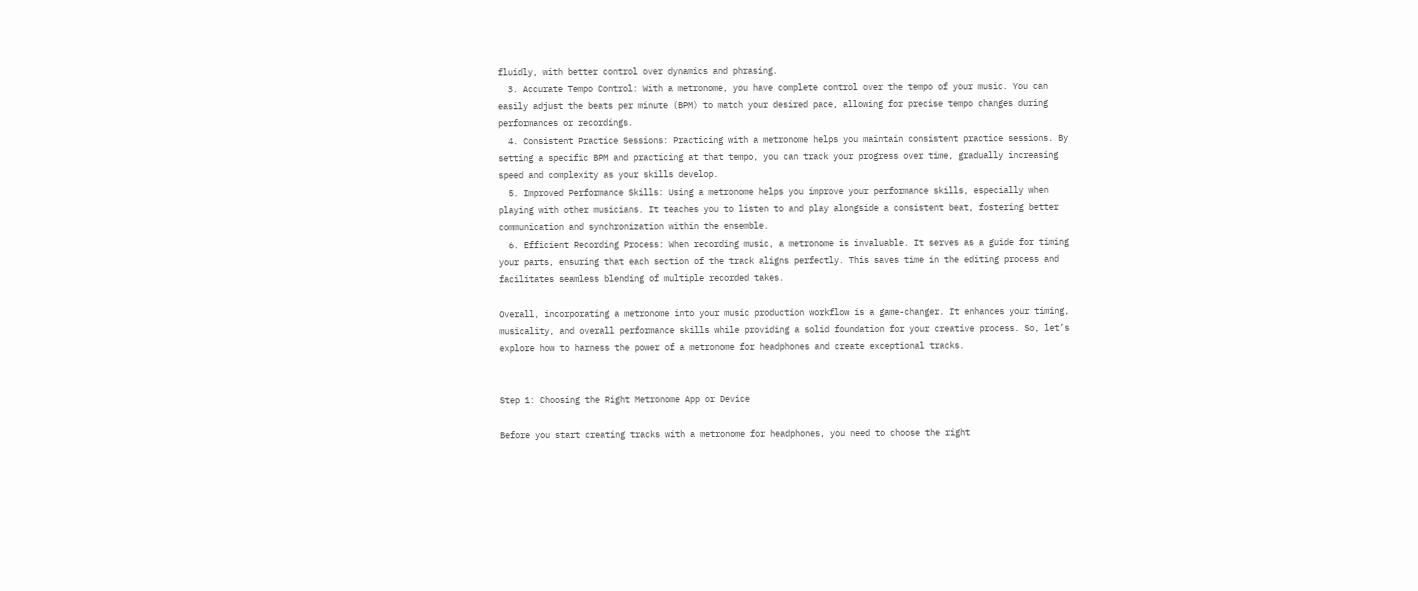fluidly, with better control over dynamics and phrasing.
  3. Accurate Tempo Control: With a metronome, you have complete control over the tempo of your music. You can easily adjust the beats per minute (BPM) to match your desired pace, allowing for precise tempo changes during performances or recordings.
  4. Consistent Practice Sessions: Practicing with a metronome helps you maintain consistent practice sessions. By setting a specific BPM and practicing at that tempo, you can track your progress over time, gradually increasing speed and complexity as your skills develop.
  5. Improved Performance Skills: Using a metronome helps you improve your performance skills, especially when playing with other musicians. It teaches you to listen to and play alongside a consistent beat, fostering better communication and synchronization within the ensemble.
  6. Efficient Recording Process: When recording music, a metronome is invaluable. It serves as a guide for timing your parts, ensuring that each section of the track aligns perfectly. This saves time in the editing process and facilitates seamless blending of multiple recorded takes.

Overall, incorporating a metronome into your music production workflow is a game-changer. It enhances your timing, musicality, and overall performance skills while providing a solid foundation for your creative process. So, let’s explore how to harness the power of a metronome for headphones and create exceptional tracks.


Step 1: Choosing the Right Metronome App or Device

Before you start creating tracks with a metronome for headphones, you need to choose the right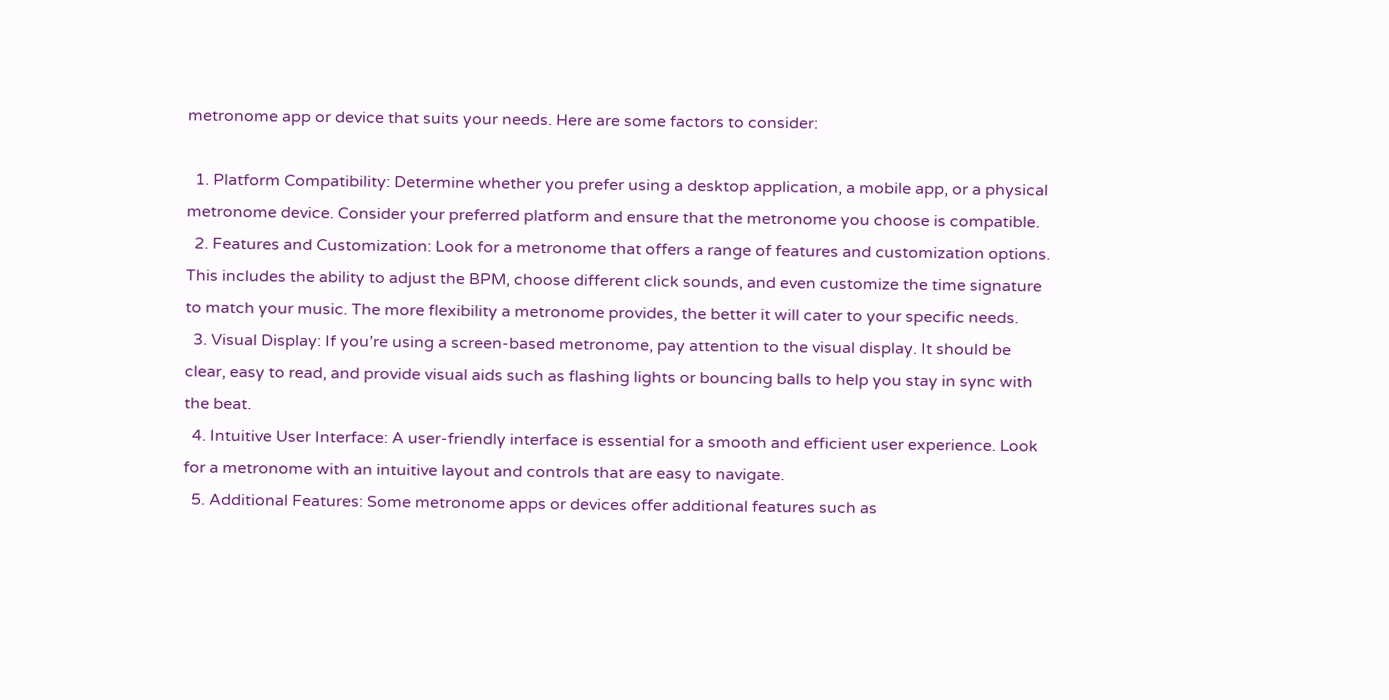metronome app or device that suits your needs. Here are some factors to consider:

  1. Platform Compatibility: Determine whether you prefer using a desktop application, a mobile app, or a physical metronome device. Consider your preferred platform and ensure that the metronome you choose is compatible.
  2. Features and Customization: Look for a metronome that offers a range of features and customization options. This includes the ability to adjust the BPM, choose different click sounds, and even customize the time signature to match your music. The more flexibility a metronome provides, the better it will cater to your specific needs.
  3. Visual Display: If you’re using a screen-based metronome, pay attention to the visual display. It should be clear, easy to read, and provide visual aids such as flashing lights or bouncing balls to help you stay in sync with the beat.
  4. Intuitive User Interface: A user-friendly interface is essential for a smooth and efficient user experience. Look for a metronome with an intuitive layout and controls that are easy to navigate.
  5. Additional Features: Some metronome apps or devices offer additional features such as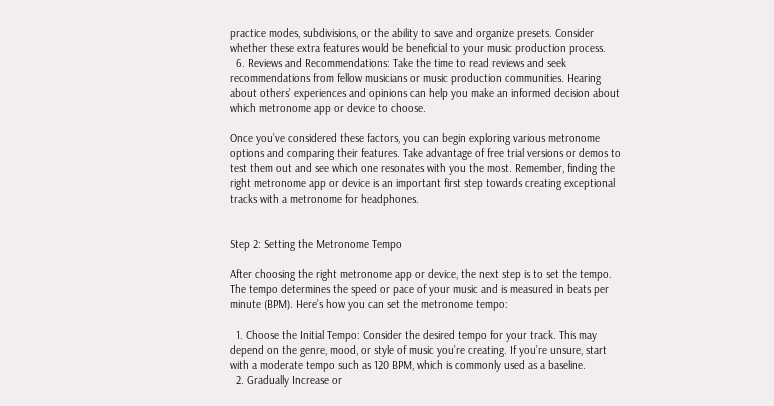practice modes, subdivisions, or the ability to save and organize presets. Consider whether these extra features would be beneficial to your music production process.
  6. Reviews and Recommendations: Take the time to read reviews and seek recommendations from fellow musicians or music production communities. Hearing about others’ experiences and opinions can help you make an informed decision about which metronome app or device to choose.

Once you’ve considered these factors, you can begin exploring various metronome options and comparing their features. Take advantage of free trial versions or demos to test them out and see which one resonates with you the most. Remember, finding the right metronome app or device is an important first step towards creating exceptional tracks with a metronome for headphones.


Step 2: Setting the Metronome Tempo

After choosing the right metronome app or device, the next step is to set the tempo. The tempo determines the speed or pace of your music and is measured in beats per minute (BPM). Here’s how you can set the metronome tempo:

  1. Choose the Initial Tempo: Consider the desired tempo for your track. This may depend on the genre, mood, or style of music you’re creating. If you’re unsure, start with a moderate tempo such as 120 BPM, which is commonly used as a baseline.
  2. Gradually Increase or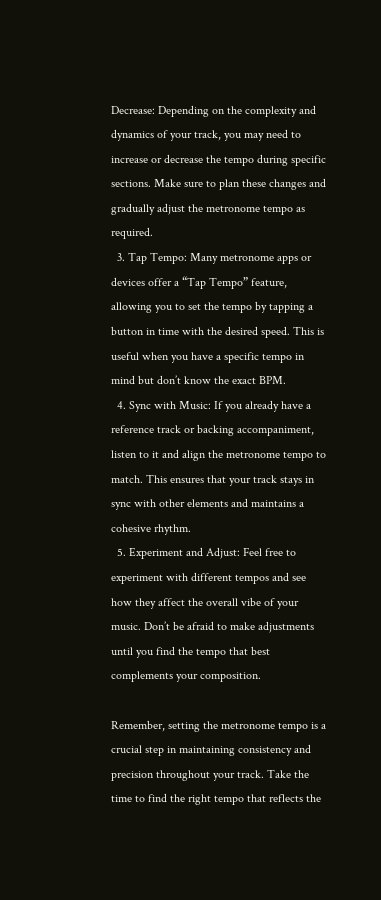Decrease: Depending on the complexity and dynamics of your track, you may need to increase or decrease the tempo during specific sections. Make sure to plan these changes and gradually adjust the metronome tempo as required.
  3. Tap Tempo: Many metronome apps or devices offer a “Tap Tempo” feature, allowing you to set the tempo by tapping a button in time with the desired speed. This is useful when you have a specific tempo in mind but don’t know the exact BPM.
  4. Sync with Music: If you already have a reference track or backing accompaniment, listen to it and align the metronome tempo to match. This ensures that your track stays in sync with other elements and maintains a cohesive rhythm.
  5. Experiment and Adjust: Feel free to experiment with different tempos and see how they affect the overall vibe of your music. Don’t be afraid to make adjustments until you find the tempo that best complements your composition.

Remember, setting the metronome tempo is a crucial step in maintaining consistency and precision throughout your track. Take the time to find the right tempo that reflects the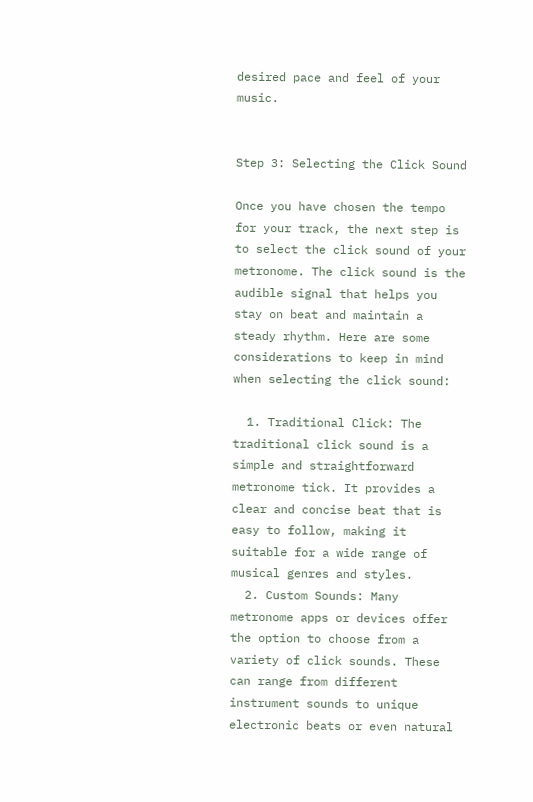desired pace and feel of your music.


Step 3: Selecting the Click Sound

Once you have chosen the tempo for your track, the next step is to select the click sound of your metronome. The click sound is the audible signal that helps you stay on beat and maintain a steady rhythm. Here are some considerations to keep in mind when selecting the click sound:

  1. Traditional Click: The traditional click sound is a simple and straightforward metronome tick. It provides a clear and concise beat that is easy to follow, making it suitable for a wide range of musical genres and styles.
  2. Custom Sounds: Many metronome apps or devices offer the option to choose from a variety of click sounds. These can range from different instrument sounds to unique electronic beats or even natural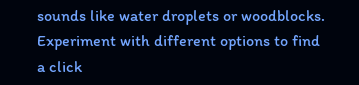sounds like water droplets or woodblocks. Experiment with different options to find a click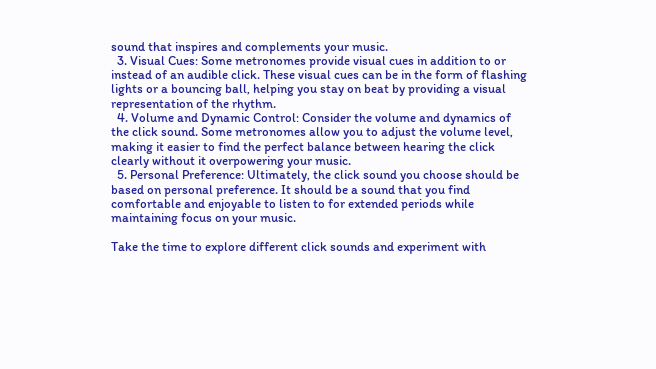sound that inspires and complements your music.
  3. Visual Cues: Some metronomes provide visual cues in addition to or instead of an audible click. These visual cues can be in the form of flashing lights or a bouncing ball, helping you stay on beat by providing a visual representation of the rhythm.
  4. Volume and Dynamic Control: Consider the volume and dynamics of the click sound. Some metronomes allow you to adjust the volume level, making it easier to find the perfect balance between hearing the click clearly without it overpowering your music.
  5. Personal Preference: Ultimately, the click sound you choose should be based on personal preference. It should be a sound that you find comfortable and enjoyable to listen to for extended periods while maintaining focus on your music.

Take the time to explore different click sounds and experiment with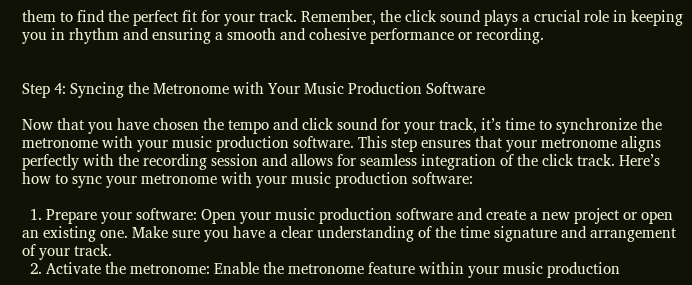them to find the perfect fit for your track. Remember, the click sound plays a crucial role in keeping you in rhythm and ensuring a smooth and cohesive performance or recording.


Step 4: Syncing the Metronome with Your Music Production Software

Now that you have chosen the tempo and click sound for your track, it’s time to synchronize the metronome with your music production software. This step ensures that your metronome aligns perfectly with the recording session and allows for seamless integration of the click track. Here’s how to sync your metronome with your music production software:

  1. Prepare your software: Open your music production software and create a new project or open an existing one. Make sure you have a clear understanding of the time signature and arrangement of your track.
  2. Activate the metronome: Enable the metronome feature within your music production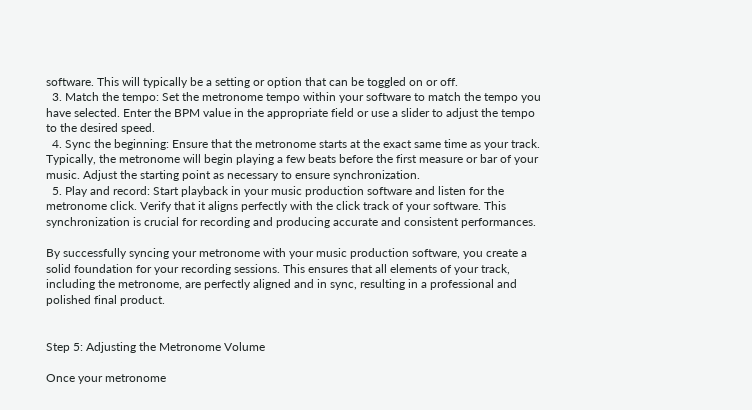software. This will typically be a setting or option that can be toggled on or off.
  3. Match the tempo: Set the metronome tempo within your software to match the tempo you have selected. Enter the BPM value in the appropriate field or use a slider to adjust the tempo to the desired speed.
  4. Sync the beginning: Ensure that the metronome starts at the exact same time as your track. Typically, the metronome will begin playing a few beats before the first measure or bar of your music. Adjust the starting point as necessary to ensure synchronization.
  5. Play and record: Start playback in your music production software and listen for the metronome click. Verify that it aligns perfectly with the click track of your software. This synchronization is crucial for recording and producing accurate and consistent performances.

By successfully syncing your metronome with your music production software, you create a solid foundation for your recording sessions. This ensures that all elements of your track, including the metronome, are perfectly aligned and in sync, resulting in a professional and polished final product.


Step 5: Adjusting the Metronome Volume

Once your metronome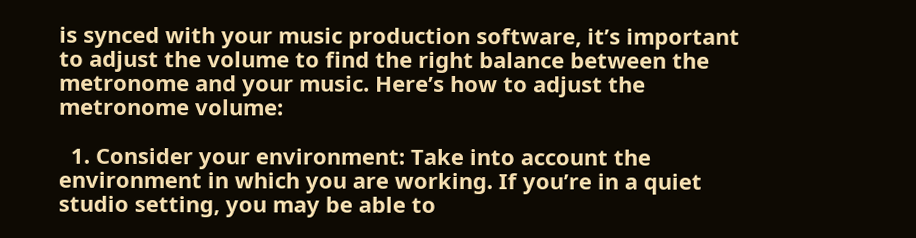is synced with your music production software, it’s important to adjust the volume to find the right balance between the metronome and your music. Here’s how to adjust the metronome volume:

  1. Consider your environment: Take into account the environment in which you are working. If you’re in a quiet studio setting, you may be able to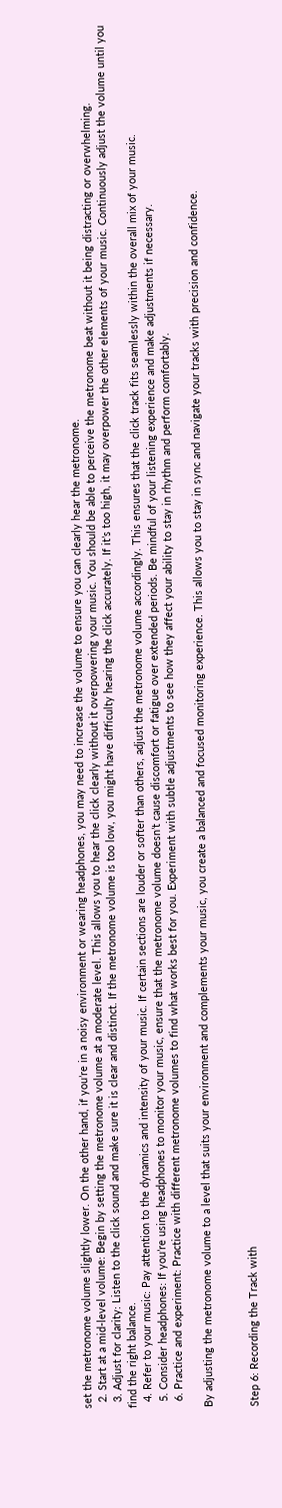set the metronome volume slightly lower. On the other hand, if you’re in a noisy environment or wearing headphones, you may need to increase the volume to ensure you can clearly hear the metronome.
  2. Start at a mid-level volume: Begin by setting the metronome volume at a moderate level. This allows you to hear the click clearly without it overpowering your music. You should be able to perceive the metronome beat without it being distracting or overwhelming.
  3. Adjust for clarity: Listen to the click sound and make sure it is clear and distinct. If the metronome volume is too low, you might have difficulty hearing the click accurately. If it’s too high, it may overpower the other elements of your music. Continuously adjust the volume until you find the right balance.
  4. Refer to your music: Pay attention to the dynamics and intensity of your music. If certain sections are louder or softer than others, adjust the metronome volume accordingly. This ensures that the click track fits seamlessly within the overall mix of your music.
  5. Consider headphones: If you’re using headphones to monitor your music, ensure that the metronome volume doesn’t cause discomfort or fatigue over extended periods. Be mindful of your listening experience and make adjustments if necessary.
  6. Practice and experiment: Practice with different metronome volumes to find what works best for you. Experiment with subtle adjustments to see how they affect your ability to stay in rhythm and perform comfortably.

By adjusting the metronome volume to a level that suits your environment and complements your music, you create a balanced and focused monitoring experience. This allows you to stay in sync and navigate your tracks with precision and confidence.


Step 6: Recording the Track with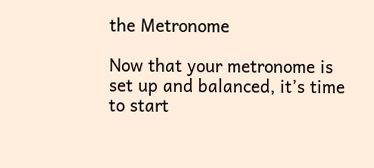the Metronome

Now that your metronome is set up and balanced, it’s time to start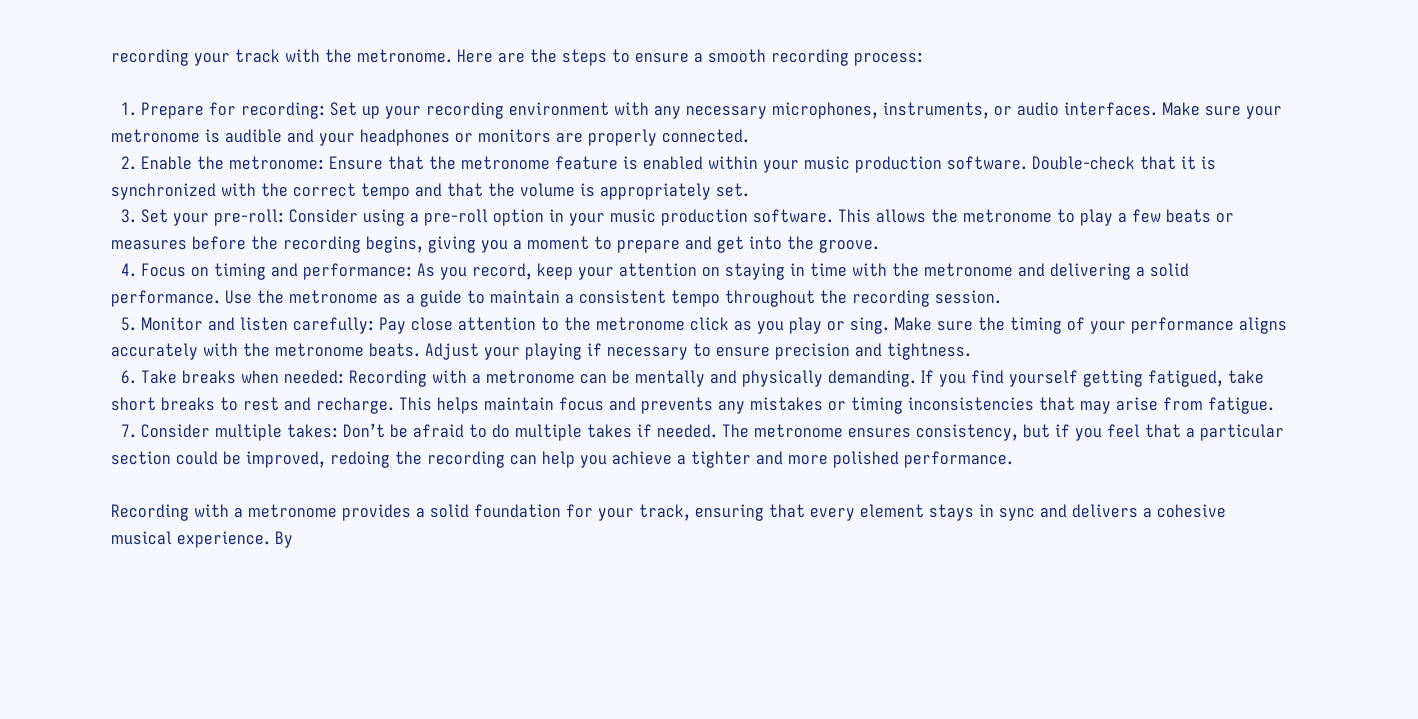recording your track with the metronome. Here are the steps to ensure a smooth recording process:

  1. Prepare for recording: Set up your recording environment with any necessary microphones, instruments, or audio interfaces. Make sure your metronome is audible and your headphones or monitors are properly connected.
  2. Enable the metronome: Ensure that the metronome feature is enabled within your music production software. Double-check that it is synchronized with the correct tempo and that the volume is appropriately set.
  3. Set your pre-roll: Consider using a pre-roll option in your music production software. This allows the metronome to play a few beats or measures before the recording begins, giving you a moment to prepare and get into the groove.
  4. Focus on timing and performance: As you record, keep your attention on staying in time with the metronome and delivering a solid performance. Use the metronome as a guide to maintain a consistent tempo throughout the recording session.
  5. Monitor and listen carefully: Pay close attention to the metronome click as you play or sing. Make sure the timing of your performance aligns accurately with the metronome beats. Adjust your playing if necessary to ensure precision and tightness.
  6. Take breaks when needed: Recording with a metronome can be mentally and physically demanding. If you find yourself getting fatigued, take short breaks to rest and recharge. This helps maintain focus and prevents any mistakes or timing inconsistencies that may arise from fatigue.
  7. Consider multiple takes: Don’t be afraid to do multiple takes if needed. The metronome ensures consistency, but if you feel that a particular section could be improved, redoing the recording can help you achieve a tighter and more polished performance.

Recording with a metronome provides a solid foundation for your track, ensuring that every element stays in sync and delivers a cohesive musical experience. By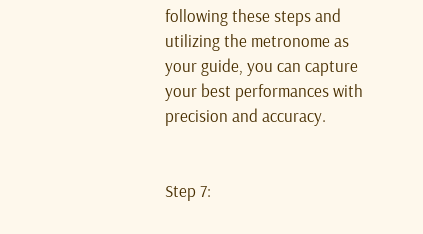following these steps and utilizing the metronome as your guide, you can capture your best performances with precision and accuracy.


Step 7: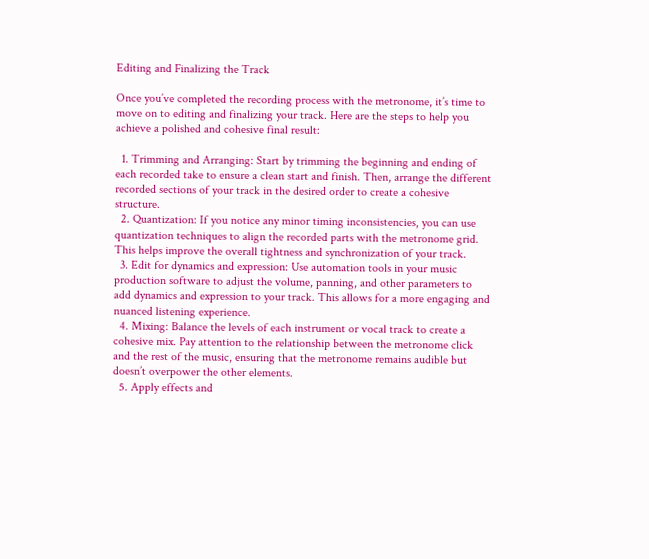Editing and Finalizing the Track

Once you’ve completed the recording process with the metronome, it’s time to move on to editing and finalizing your track. Here are the steps to help you achieve a polished and cohesive final result:

  1. Trimming and Arranging: Start by trimming the beginning and ending of each recorded take to ensure a clean start and finish. Then, arrange the different recorded sections of your track in the desired order to create a cohesive structure.
  2. Quantization: If you notice any minor timing inconsistencies, you can use quantization techniques to align the recorded parts with the metronome grid. This helps improve the overall tightness and synchronization of your track.
  3. Edit for dynamics and expression: Use automation tools in your music production software to adjust the volume, panning, and other parameters to add dynamics and expression to your track. This allows for a more engaging and nuanced listening experience.
  4. Mixing: Balance the levels of each instrument or vocal track to create a cohesive mix. Pay attention to the relationship between the metronome click and the rest of the music, ensuring that the metronome remains audible but doesn’t overpower the other elements.
  5. Apply effects and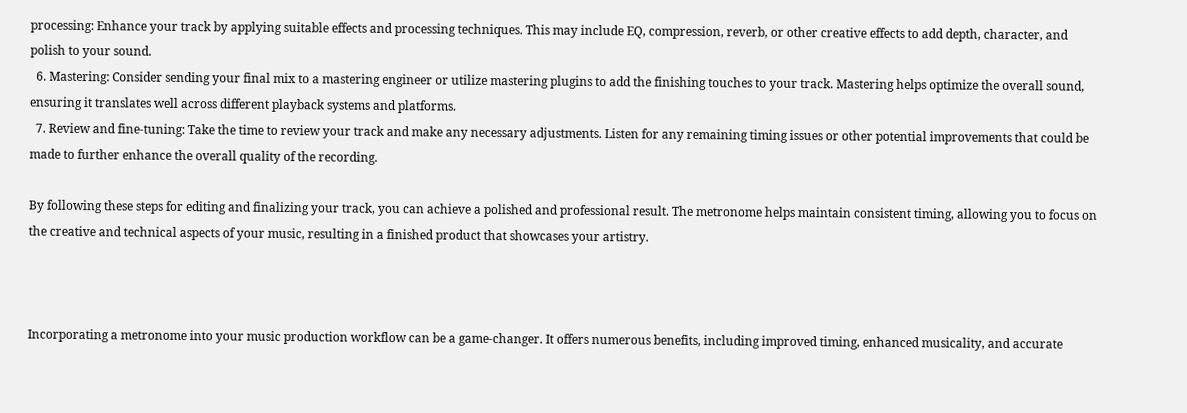processing: Enhance your track by applying suitable effects and processing techniques. This may include EQ, compression, reverb, or other creative effects to add depth, character, and polish to your sound.
  6. Mastering: Consider sending your final mix to a mastering engineer or utilize mastering plugins to add the finishing touches to your track. Mastering helps optimize the overall sound, ensuring it translates well across different playback systems and platforms.
  7. Review and fine-tuning: Take the time to review your track and make any necessary adjustments. Listen for any remaining timing issues or other potential improvements that could be made to further enhance the overall quality of the recording.

By following these steps for editing and finalizing your track, you can achieve a polished and professional result. The metronome helps maintain consistent timing, allowing you to focus on the creative and technical aspects of your music, resulting in a finished product that showcases your artistry.



Incorporating a metronome into your music production workflow can be a game-changer. It offers numerous benefits, including improved timing, enhanced musicality, and accurate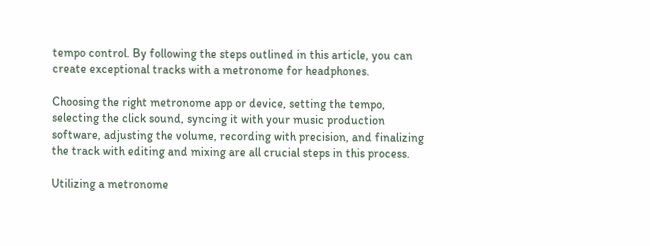tempo control. By following the steps outlined in this article, you can create exceptional tracks with a metronome for headphones.

Choosing the right metronome app or device, setting the tempo, selecting the click sound, syncing it with your music production software, adjusting the volume, recording with precision, and finalizing the track with editing and mixing are all crucial steps in this process.

Utilizing a metronome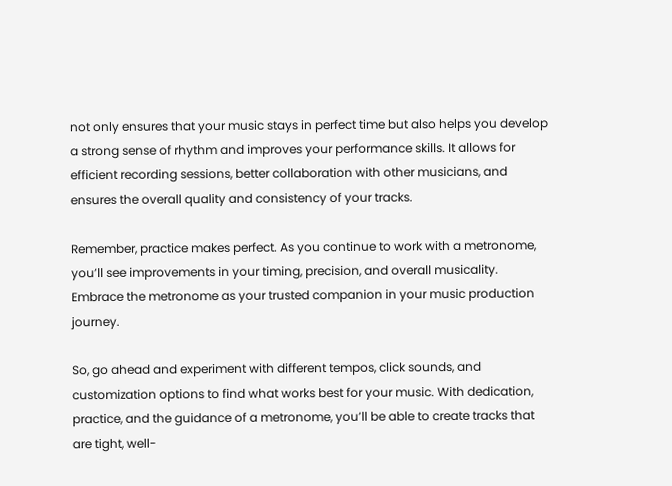not only ensures that your music stays in perfect time but also helps you develop a strong sense of rhythm and improves your performance skills. It allows for efficient recording sessions, better collaboration with other musicians, and ensures the overall quality and consistency of your tracks.

Remember, practice makes perfect. As you continue to work with a metronome, you’ll see improvements in your timing, precision, and overall musicality. Embrace the metronome as your trusted companion in your music production journey.

So, go ahead and experiment with different tempos, click sounds, and customization options to find what works best for your music. With dedication, practice, and the guidance of a metronome, you’ll be able to create tracks that are tight, well-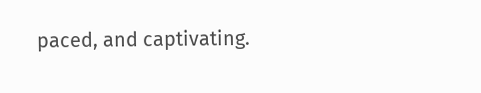paced, and captivating.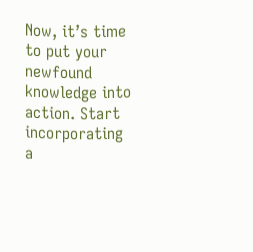Now, it’s time to put your newfound knowledge into action. Start incorporating a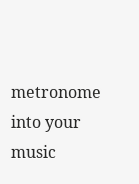metronome into your music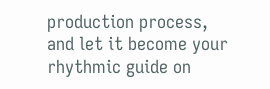production process, and let it become your rhythmic guide on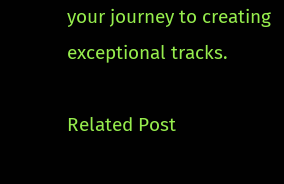your journey to creating exceptional tracks.

Related Post